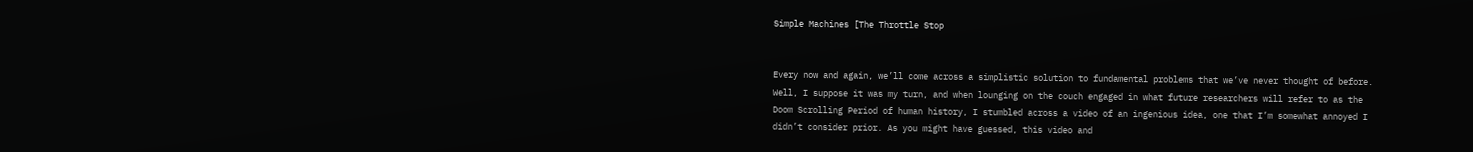Simple Machines [The Throttle Stop


Every now and again, we’ll come across a simplistic solution to fundamental problems that we’ve never thought of before. Well, I suppose it was my turn, and when lounging on the couch engaged in what future researchers will refer to as the Doom Scrolling Period of human history, I stumbled across a video of an ingenious idea, one that I’m somewhat annoyed I didn’t consider prior. As you might have guessed, this video and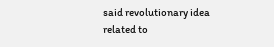said revolutionary idea related to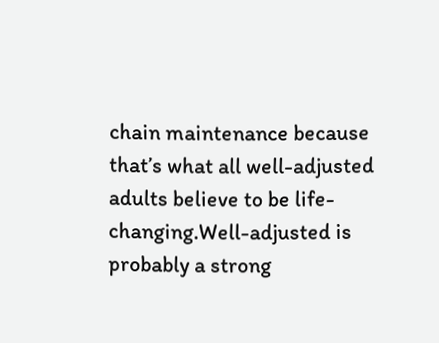chain maintenance because that’s what all well-adjusted adults believe to be life-changing.Well-adjusted is probably a strong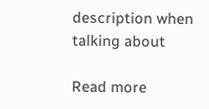description when talking about

Read more